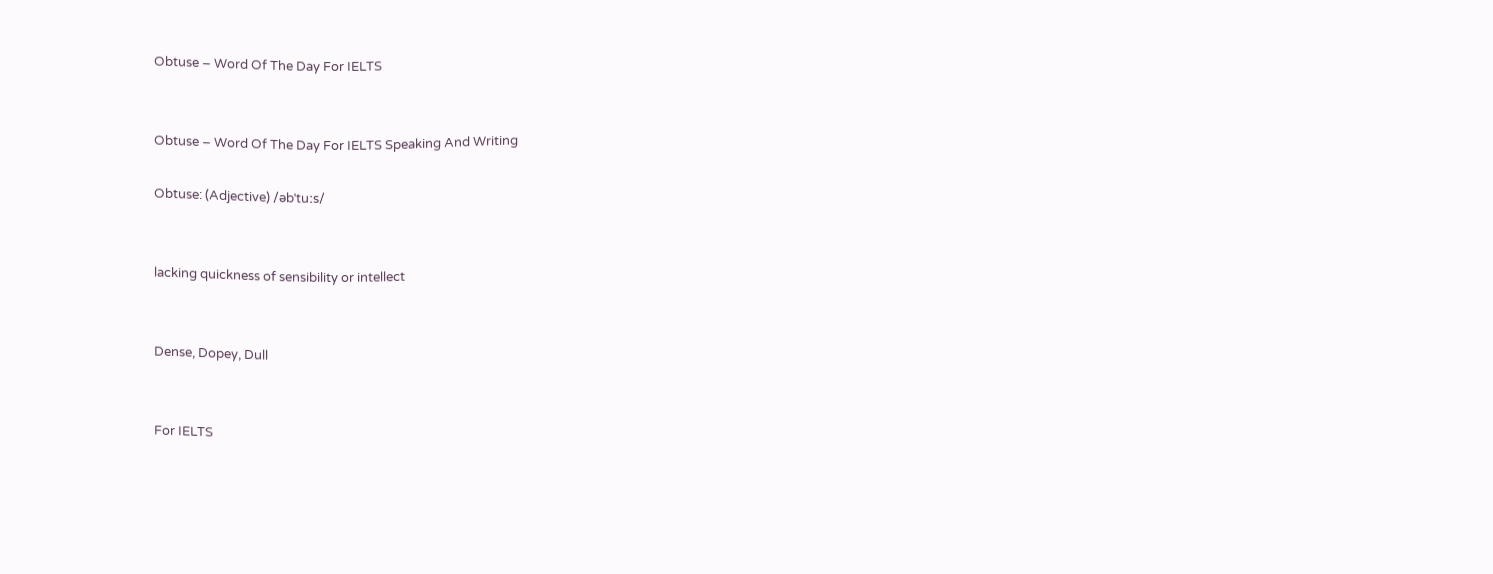Obtuse – Word Of The Day For IELTS


Obtuse – Word Of The Day For IELTS Speaking And Writing

Obtuse: (Adjective) /əbˈtuːs/


lacking quickness of sensibility or intellect


Dense, Dopey, Dull


For IELTS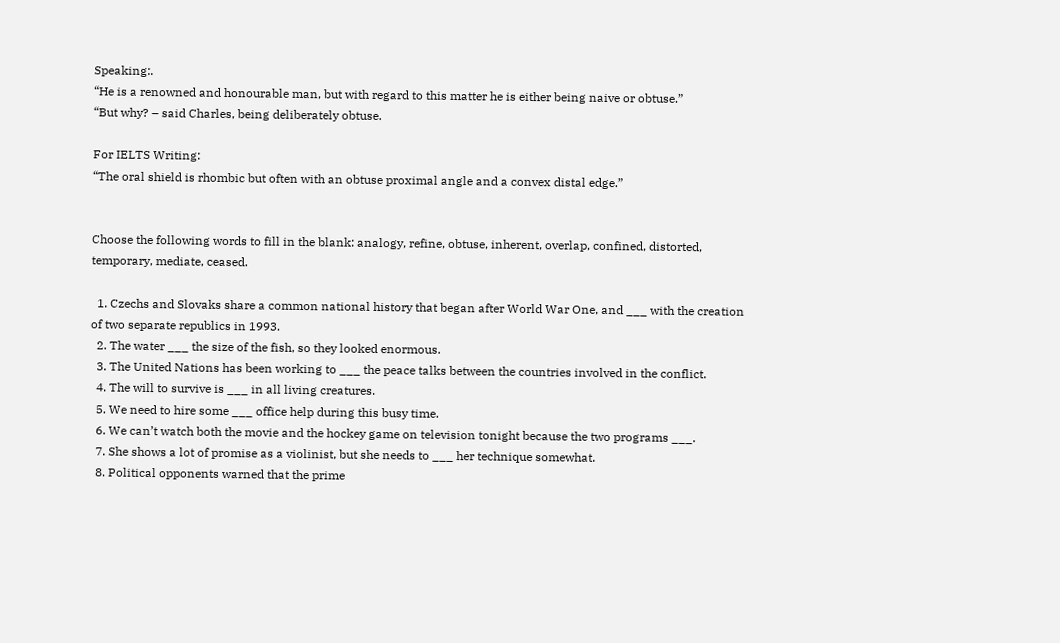Speaking:.
“He is a renowned and honourable man, but with regard to this matter he is either being naive or obtuse.”
“But why? – said Charles, being deliberately obtuse.

For IELTS Writing:
“The oral shield is rhombic but often with an obtuse proximal angle and a convex distal edge.”


Choose the following words to fill in the blank: analogy, refine, obtuse, inherent, overlap, confined, distorted, temporary, mediate, ceased.

  1. Czechs and Slovaks share a common national history that began after World War One, and ___ with the creation of two separate republics in 1993.
  2. The water ___ the size of the fish, so they looked enormous.
  3. The United Nations has been working to ___ the peace talks between the countries involved in the conflict.
  4. The will to survive is ___ in all living creatures.
  5. We need to hire some ___ office help during this busy time.
  6. We can’t watch both the movie and the hockey game on television tonight because the two programs ___.
  7. She shows a lot of promise as a violinist, but she needs to ___ her technique somewhat.
  8. Political opponents warned that the prime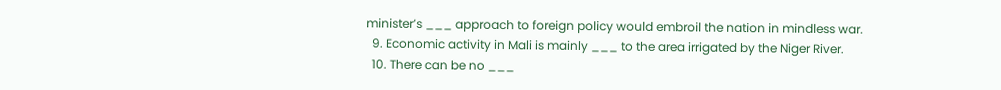minister’s ___ approach to foreign policy would embroil the nation in mindless war.
  9. Economic activity in Mali is mainly ___ to the area irrigated by the Niger River.
  10. There can be no ___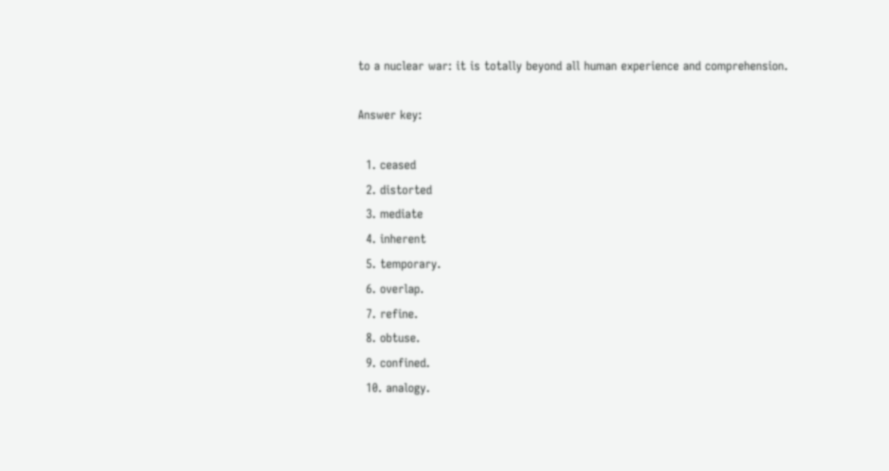to a nuclear war: it is totally beyond all human experience and comprehension.

Answer key:

  1. ceased
  2. distorted
  3. mediate
  4. inherent
  5. temporary.
  6. overlap.
  7. refine.
  8. obtuse.
  9. confined.
  10. analogy.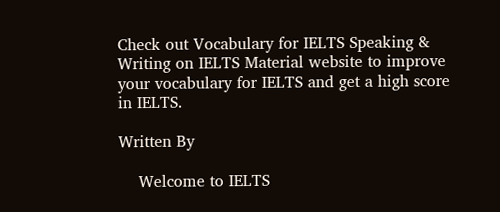Check out Vocabulary for IELTS Speaking & Writing on IELTS Material website to improve your vocabulary for IELTS and get a high score in IELTS.

Written By

    Welcome to IELTS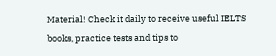Material! Check it daily to receive useful IELTS books, practice tests and tips to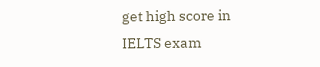get high score in IELTS exam